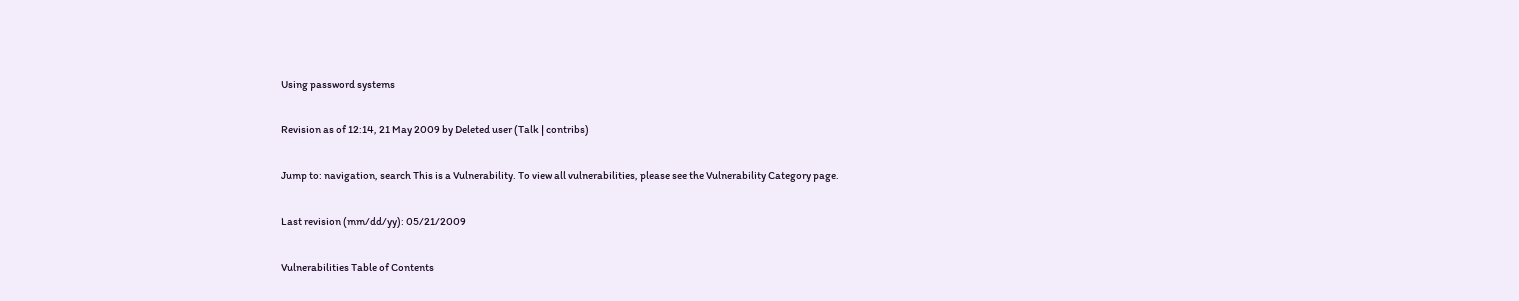Using password systems

Revision as of 12:14, 21 May 2009 by Deleted user (Talk | contribs)

Jump to: navigation, search This is a Vulnerability. To view all vulnerabilities, please see the Vulnerability Category page.

Last revision (mm/dd/yy): 05/21/2009

Vulnerabilities Table of Contents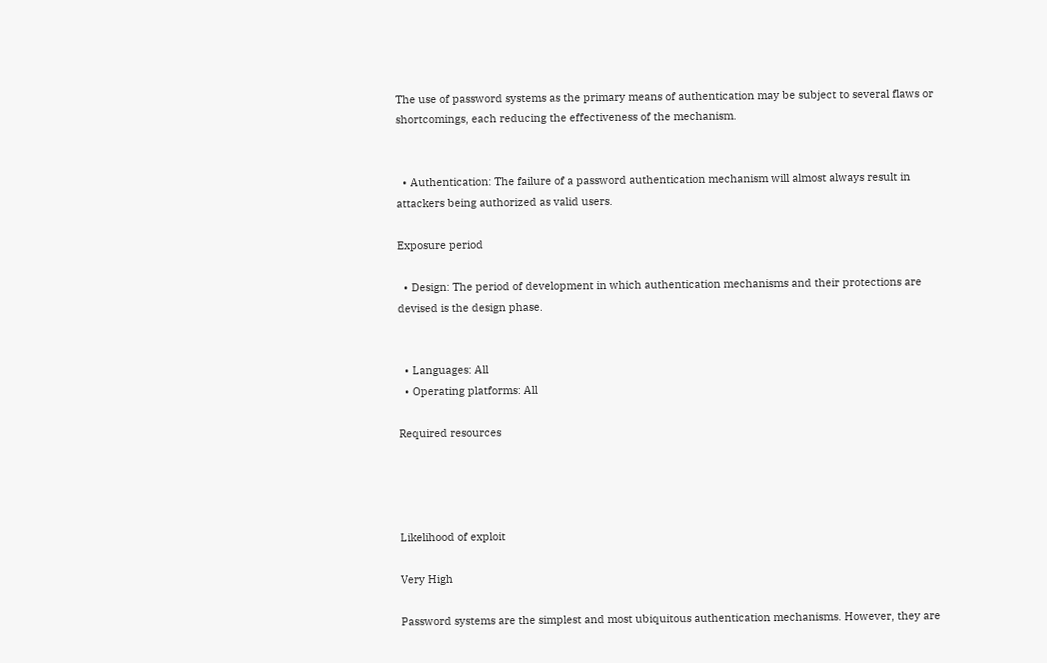The use of password systems as the primary means of authentication may be subject to several flaws or shortcomings, each reducing the effectiveness of the mechanism.


  • Authentication: The failure of a password authentication mechanism will almost always result in attackers being authorized as valid users.

Exposure period

  • Design: The period of development in which authentication mechanisms and their protections are devised is the design phase.


  • Languages: All
  • Operating platforms: All

Required resources




Likelihood of exploit

Very High

Password systems are the simplest and most ubiquitous authentication mechanisms. However, they are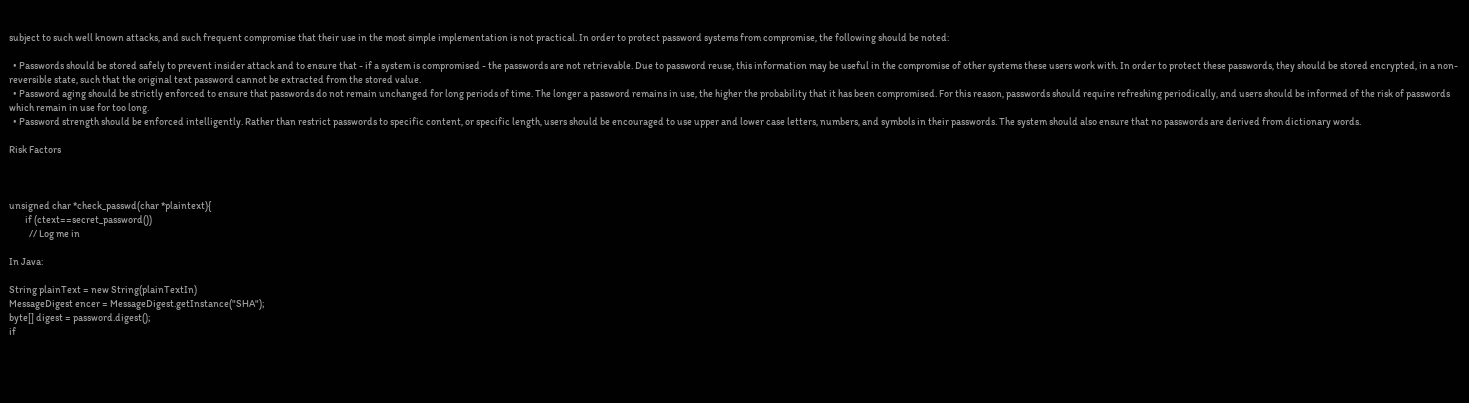subject to such well known attacks, and such frequent compromise that their use in the most simple implementation is not practical. In order to protect password systems from compromise, the following should be noted:

  • Passwords should be stored safely to prevent insider attack and to ensure that - if a system is compromised - the passwords are not retrievable. Due to password reuse, this information may be useful in the compromise of other systems these users work with. In order to protect these passwords, they should be stored encrypted, in a non-reversible state, such that the original text password cannot be extracted from the stored value.
  • Password aging should be strictly enforced to ensure that passwords do not remain unchanged for long periods of time. The longer a password remains in use, the higher the probability that it has been compromised. For this reason, passwords should require refreshing periodically, and users should be informed of the risk of passwords which remain in use for too long.
  • Password strength should be enforced intelligently. Rather than restrict passwords to specific content, or specific length, users should be encouraged to use upper and lower case letters, numbers, and symbols in their passwords. The system should also ensure that no passwords are derived from dictionary words.

Risk Factors



unsigned char *check_passwd(char *plaintext){
        if (ctext==secret_password())
          // Log me in

In Java:

String plainText = new String(plainTextIn)
MessageDigest encer = MessageDigest.getInstance("SHA");
byte[] digest = password.digest();
if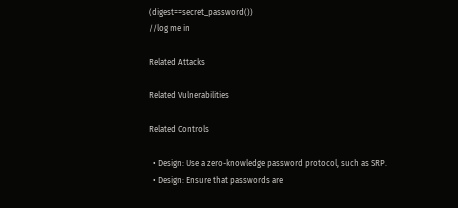(digest==secret_password())
//log me in

Related Attacks

Related Vulnerabilities

Related Controls

  • Design: Use a zero-knowledge password protocol, such as SRP.
  • Design: Ensure that passwords are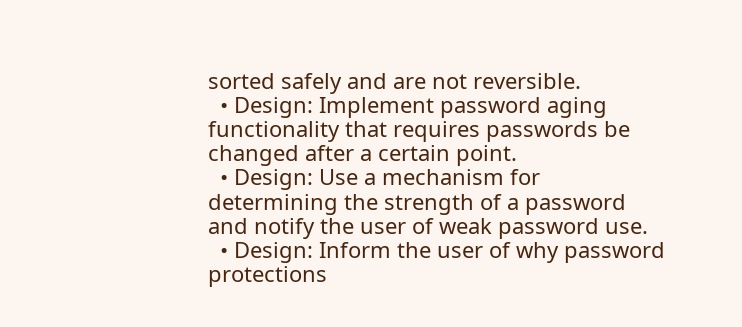sorted safely and are not reversible.
  • Design: Implement password aging functionality that requires passwords be changed after a certain point.
  • Design: Use a mechanism for determining the strength of a password and notify the user of weak password use.
  • Design: Inform the user of why password protections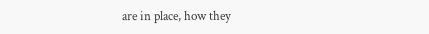are in place, how they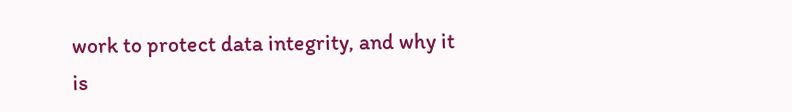work to protect data integrity, and why it is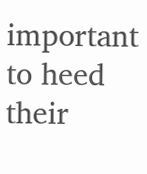important to heed their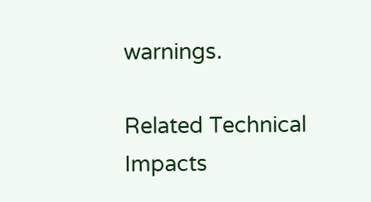warnings.

Related Technical Impacts